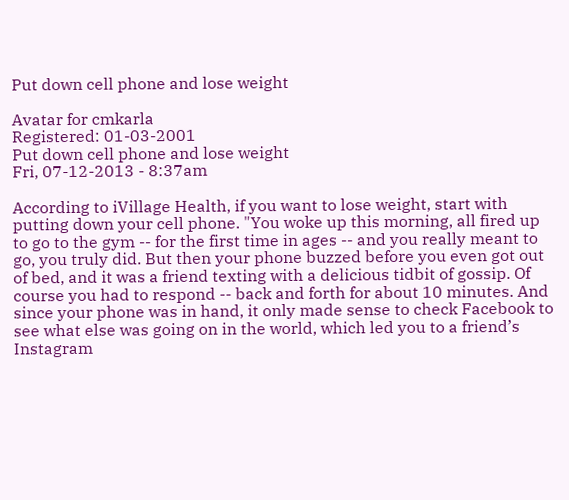Put down cell phone and lose weight

Avatar for cmkarla
Registered: 01-03-2001
Put down cell phone and lose weight
Fri, 07-12-2013 - 8:37am

According to iVillage Health, if you want to lose weight, start with putting down your cell phone. "You woke up this morning, all fired up to go to the gym -- for the first time in ages -- and you really meant to go, you truly did. But then your phone buzzed before you even got out of bed, and it was a friend texting with a delicious tidbit of gossip. Of course you had to respond -- back and forth for about 10 minutes. And since your phone was in hand, it only made sense to check Facebook to see what else was going on in the world, which led you to a friend’s Instagram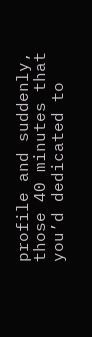profile and suddenly, those 40 minutes that you’d dedicated to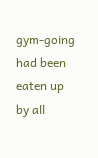gym-going had been eaten up by all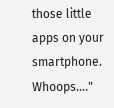those little apps on your smartphone. Whoops...."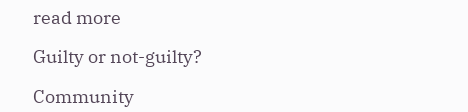read more

Guilty or not-guilty?

Community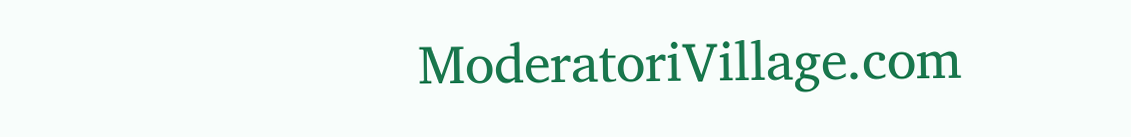ModeratoriVillage.com